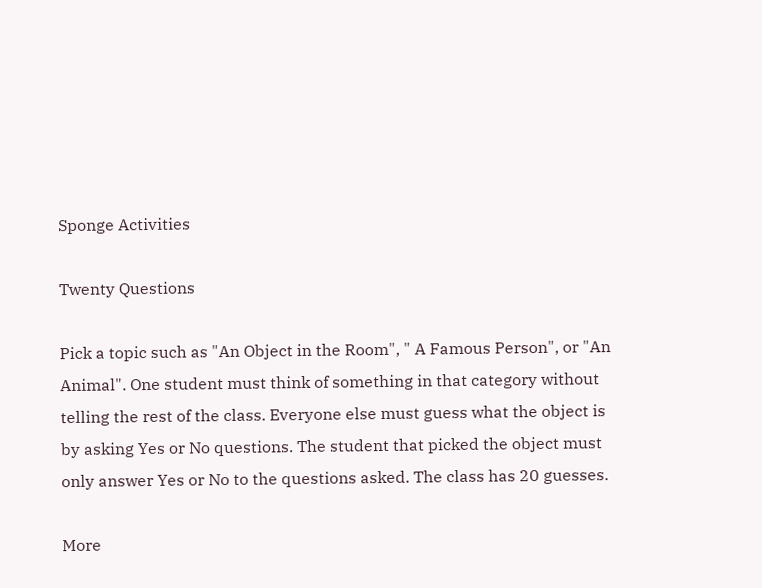Sponge Activities

Twenty Questions

Pick a topic such as "An Object in the Room", " A Famous Person", or "An Animal". One student must think of something in that category without telling the rest of the class. Everyone else must guess what the object is by asking Yes or No questions. The student that picked the object must only answer Yes or No to the questions asked. The class has 20 guesses.

More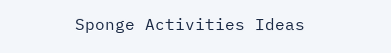Sponge Activities Ideas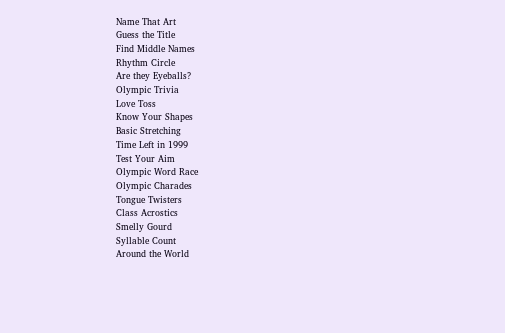Name That Art
Guess the Title
Find Middle Names
Rhythm Circle
Are they Eyeballs?
Olympic Trivia
Love Toss
Know Your Shapes
Basic Stretching
Time Left in 1999
Test Your Aim
Olympic Word Race
Olympic Charades
Tongue Twisters
Class Acrostics
Smelly Gourd
Syllable Count
Around the World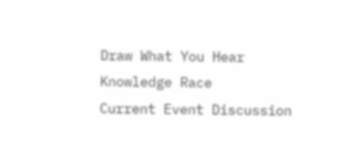Draw What You Hear
Knowledge Race
Current Event Discussion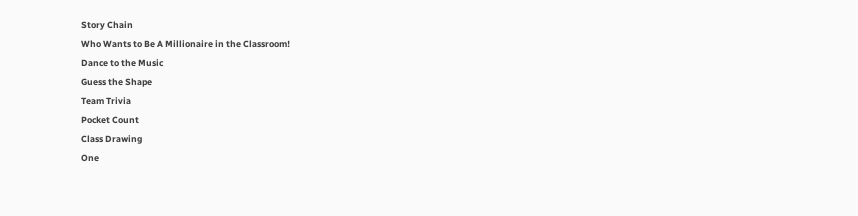Story Chain
Who Wants to Be A Millionaire in the Classroom!
Dance to the Music
Guess the Shape
Team Trivia
Pocket Count
Class Drawing
One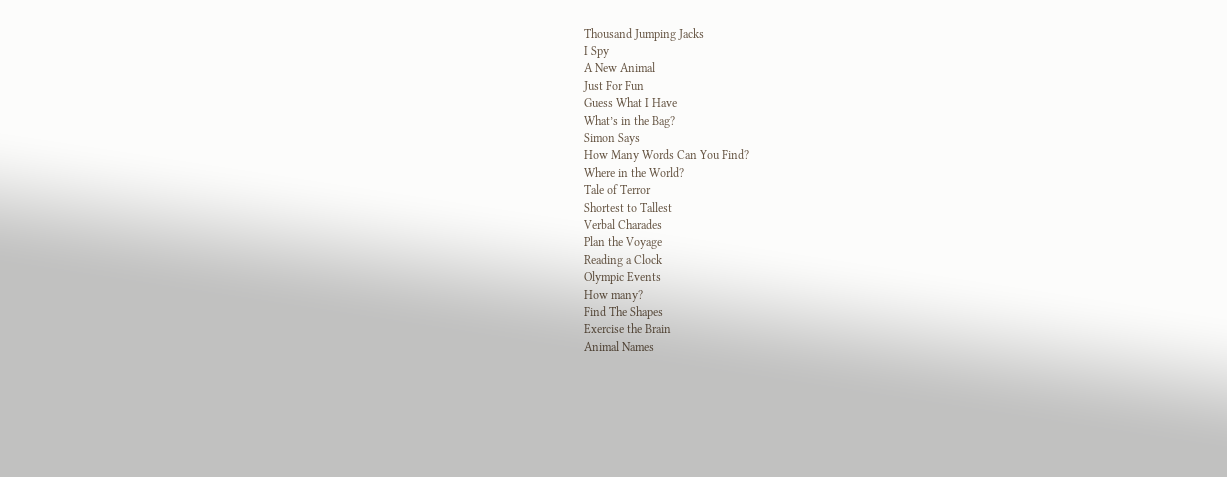Thousand Jumping Jacks
I Spy
A New Animal
Just For Fun
Guess What I Have
What’s in the Bag?
Simon Says
How Many Words Can You Find?
Where in the World?
Tale of Terror
Shortest to Tallest
Verbal Charades
Plan the Voyage
Reading a Clock
Olympic Events
How many?
Find The Shapes
Exercise the Brain
Animal Names